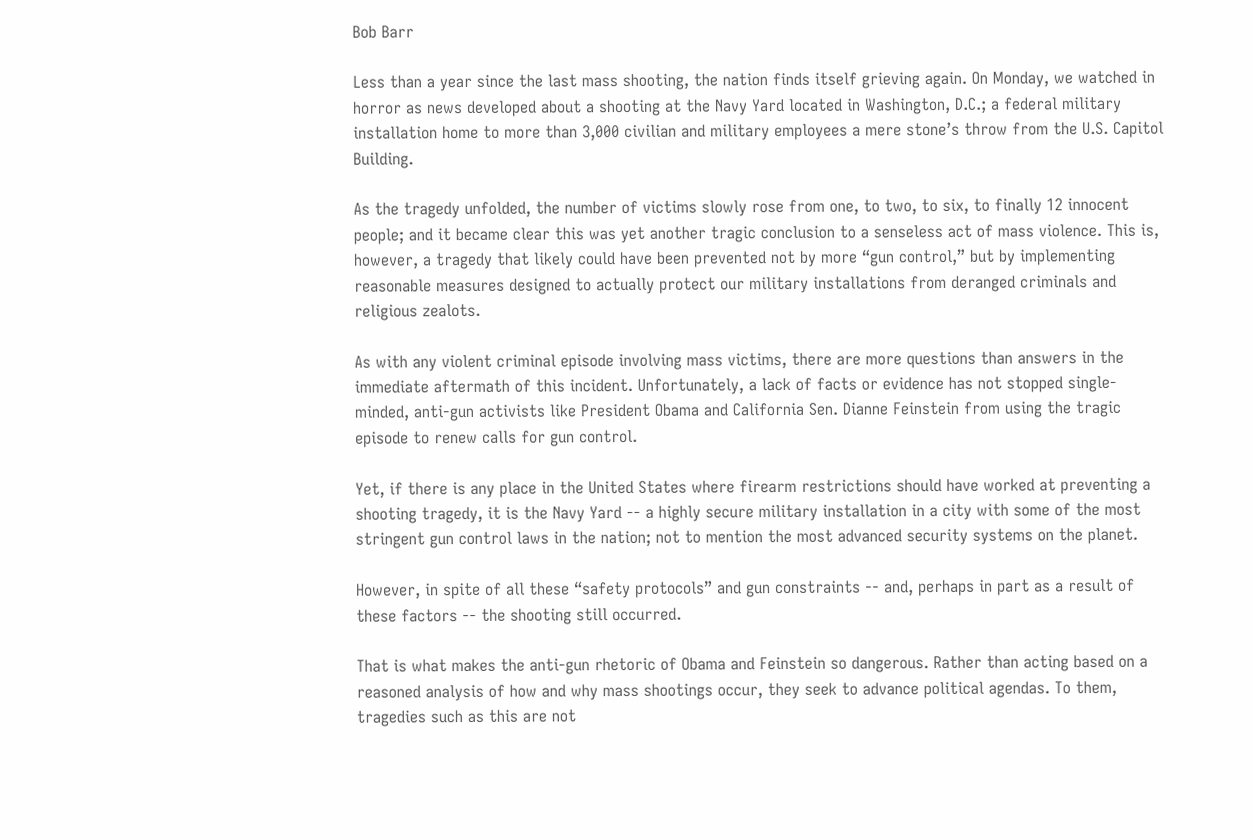Bob Barr

Less than a year since the last mass shooting, the nation finds itself grieving again. On Monday, we watched in horror as news developed about a shooting at the Navy Yard located in Washington, D.C.; a federal military installation home to more than 3,000 civilian and military employees a mere stone’s throw from the U.S. Capitol Building.

As the tragedy unfolded, the number of victims slowly rose from one, to two, to six, to finally 12 innocent people; and it became clear this was yet another tragic conclusion to a senseless act of mass violence. This is, however, a tragedy that likely could have been prevented not by more “gun control,” but by implementing reasonable measures designed to actually protect our military installations from deranged criminals and religious zealots.

As with any violent criminal episode involving mass victims, there are more questions than answers in the immediate aftermath of this incident. Unfortunately, a lack of facts or evidence has not stopped single-minded, anti-gun activists like President Obama and California Sen. Dianne Feinstein from using the tragic episode to renew calls for gun control.

Yet, if there is any place in the United States where firearm restrictions should have worked at preventing a shooting tragedy, it is the Navy Yard -- a highly secure military installation in a city with some of the most stringent gun control laws in the nation; not to mention the most advanced security systems on the planet.

However, in spite of all these “safety protocols” and gun constraints -- and, perhaps in part as a result of these factors -- the shooting still occurred.

That is what makes the anti-gun rhetoric of Obama and Feinstein so dangerous. Rather than acting based on a reasoned analysis of how and why mass shootings occur, they seek to advance political agendas. To them, tragedies such as this are not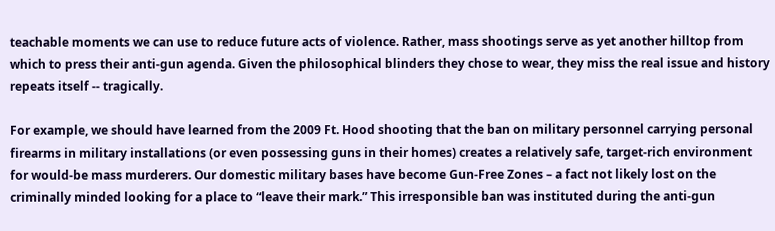teachable moments we can use to reduce future acts of violence. Rather, mass shootings serve as yet another hilltop from which to press their anti-gun agenda. Given the philosophical blinders they chose to wear, they miss the real issue and history repeats itself -- tragically.

For example, we should have learned from the 2009 Ft. Hood shooting that the ban on military personnel carrying personal firearms in military installations (or even possessing guns in their homes) creates a relatively safe, target-rich environment for would-be mass murderers. Our domestic military bases have become Gun-Free Zones – a fact not likely lost on the criminally minded looking for a place to “leave their mark.” This irresponsible ban was instituted during the anti-gun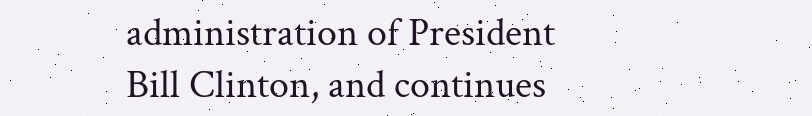administration of President Bill Clinton, and continues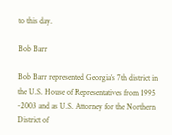to this day.

Bob Barr

Bob Barr represented Georgia’s 7th district in the U.S. House of Representatives from 1995 -2003 and as U.S. Attorney for the Northern District of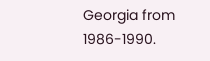Georgia from 1986-1990.